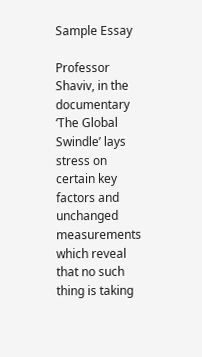Sample Essay

Professor Shaviv, in the documentary ‘The Global Swindle’ lays stress on certain key factors and unchanged measurements which reveal that no such thing is taking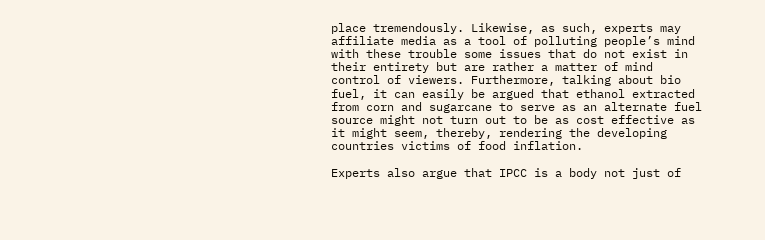place tremendously. Likewise, as such, experts may affiliate media as a tool of polluting people’s mind with these trouble some issues that do not exist in their entirety but are rather a matter of mind control of viewers. Furthermore, talking about bio fuel, it can easily be argued that ethanol extracted from corn and sugarcane to serve as an alternate fuel source might not turn out to be as cost effective as it might seem, thereby, rendering the developing countries victims of food inflation.

Experts also argue that IPCC is a body not just of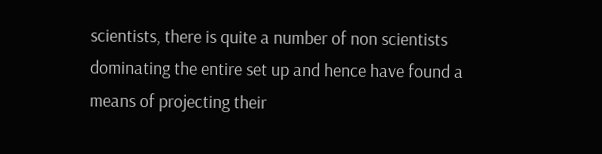scientists, there is quite a number of non scientists dominating the entire set up and hence have found a means of projecting their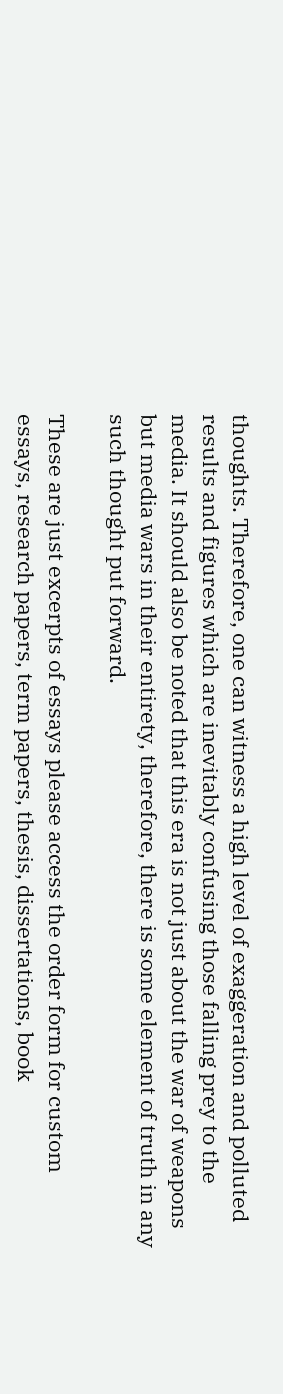thoughts. Therefore, one can witness a high level of exaggeration and polluted results and figures which are inevitably confusing those falling prey to the media. It should also be noted that this era is not just about the war of weapons but media wars in their entirety, therefore, there is some element of truth in any such thought put forward.

These are just excerpts of essays please access the order form for custom essays, research papers, term papers, thesis, dissertations, book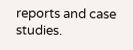reports and case studies.